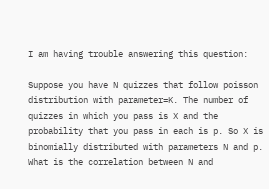I am having trouble answering this question:

Suppose you have N quizzes that follow poisson distribution with parameter=K. The number of quizzes in which you pass is X and the probability that you pass in each is p. So X is binomially distributed with parameters N and p. What is the correlation between N and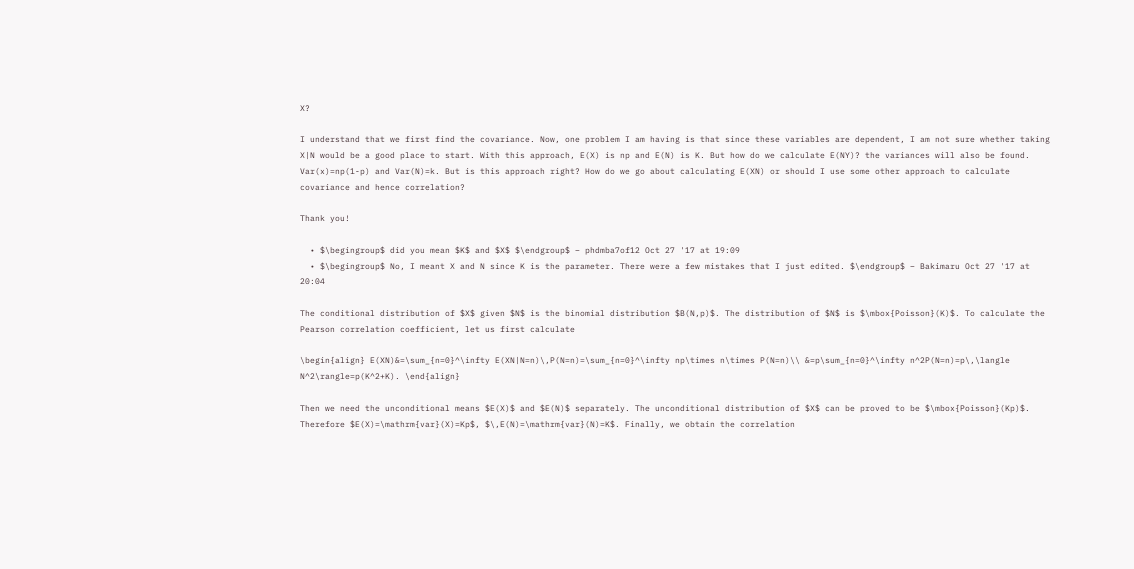X?

I understand that we first find the covariance. Now, one problem I am having is that since these variables are dependent, I am not sure whether taking X|N would be a good place to start. With this approach, E(X) is np and E(N) is K. But how do we calculate E(NY)? the variances will also be found. Var(x)=np(1-p) and Var(N)=k. But is this approach right? How do we go about calculating E(XN) or should I use some other approach to calculate covariance and hence correlation?

Thank you!

  • $\begingroup$ did you mean $K$ and $X$ $\endgroup$ – phdmba7of12 Oct 27 '17 at 19:09
  • $\begingroup$ No, I meant X and N since K is the parameter. There were a few mistakes that I just edited. $\endgroup$ – Bakimaru Oct 27 '17 at 20:04

The conditional distribution of $X$ given $N$ is the binomial distribution $B(N,p)$. The distribution of $N$ is $\mbox{Poisson}(K)$. To calculate the Pearson correlation coefficient, let us first calculate

\begin{align} E(XN)&=\sum_{n=0}^\infty E(XN|N=n)\,P(N=n)=\sum_{n=0}^\infty np\times n\times P(N=n)\\ &=p\sum_{n=0}^\infty n^2P(N=n)=p\,\langle N^2\rangle=p(K^2+K). \end{align}

Then we need the unconditional means $E(X)$ and $E(N)$ separately. The unconditional distribution of $X$ can be proved to be $\mbox{Poisson}(Kp)$. Therefore $E(X)=\mathrm{var}(X)=Kp$, $\,E(N)=\mathrm{var}(N)=K$. Finally, we obtain the correlation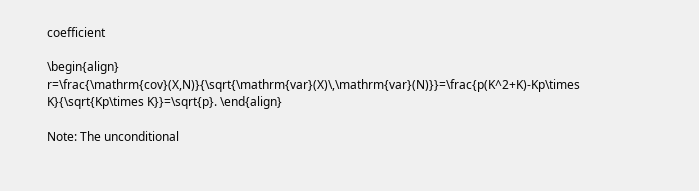coefficient

\begin{align} r=\frac{\mathrm{cov}(X,N)}{\sqrt{\mathrm{var}(X)\,\mathrm{var}(N)}}=\frac{p(K^2+K)-Kp\times K}{\sqrt{Kp\times K}}=\sqrt{p}. \end{align}

Note: The unconditional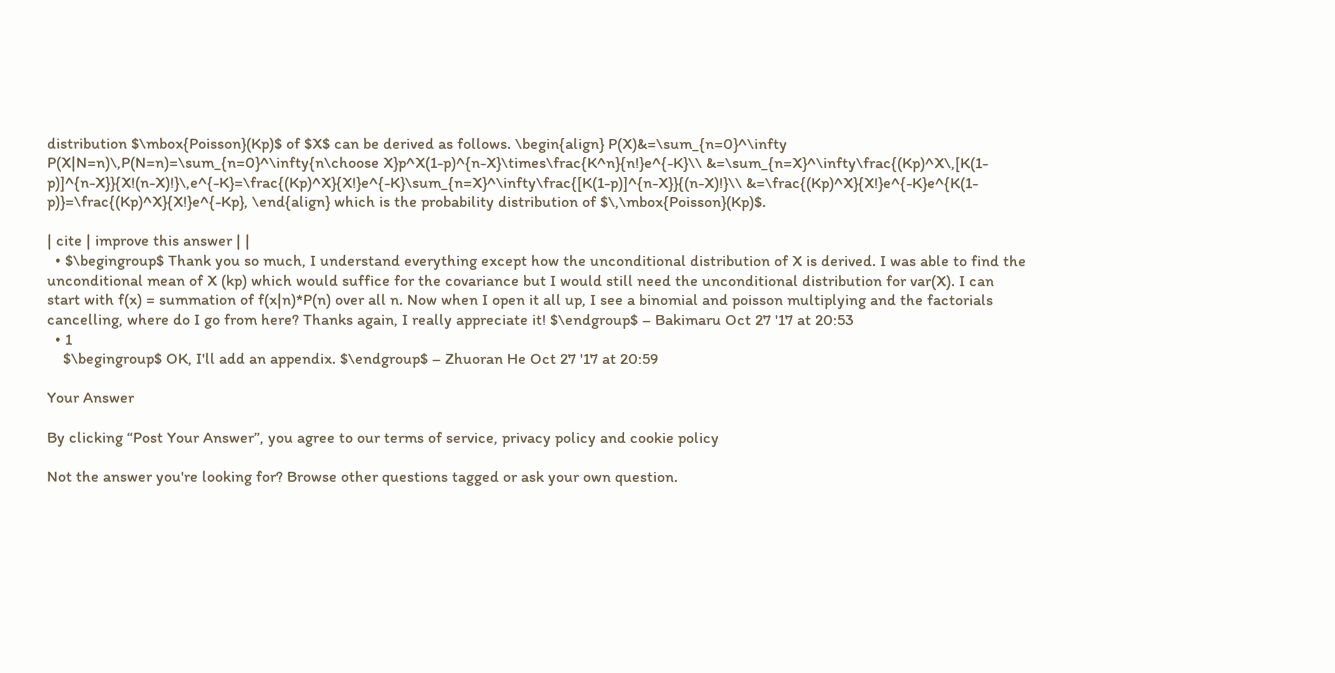distribution $\mbox{Poisson}(Kp)$ of $X$ can be derived as follows. \begin{align} P(X)&=\sum_{n=0}^\infty P(X|N=n)\,P(N=n)=\sum_{n=0}^\infty{n\choose X}p^X(1-p)^{n-X}\times\frac{K^n}{n!}e^{-K}\\ &=\sum_{n=X}^\infty\frac{(Kp)^X\,[K(1-p)]^{n-X}}{X!(n-X)!}\,e^{-K}=\frac{(Kp)^X}{X!}e^{-K}\sum_{n=X}^\infty\frac{[K(1-p)]^{n-X}}{(n-X)!}\\ &=\frac{(Kp)^X}{X!}e^{-K}e^{K(1-p)}=\frac{(Kp)^X}{X!}e^{-Kp}, \end{align} which is the probability distribution of $\,\mbox{Poisson}(Kp)$.

| cite | improve this answer | |
  • $\begingroup$ Thank you so much, I understand everything except how the unconditional distribution of X is derived. I was able to find the unconditional mean of X (kp) which would suffice for the covariance but I would still need the unconditional distribution for var(X). I can start with f(x) = summation of f(x|n)*P(n) over all n. Now when I open it all up, I see a binomial and poisson multiplying and the factorials cancelling, where do I go from here? Thanks again, I really appreciate it! $\endgroup$ – Bakimaru Oct 27 '17 at 20:53
  • 1
    $\begingroup$ OK, I'll add an appendix. $\endgroup$ – Zhuoran He Oct 27 '17 at 20:59

Your Answer

By clicking “Post Your Answer”, you agree to our terms of service, privacy policy and cookie policy

Not the answer you're looking for? Browse other questions tagged or ask your own question.